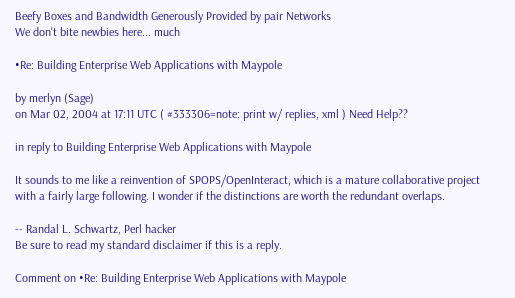Beefy Boxes and Bandwidth Generously Provided by pair Networks
We don't bite newbies here... much

•Re: Building Enterprise Web Applications with Maypole

by merlyn (Sage)
on Mar 02, 2004 at 17:11 UTC ( #333306=note: print w/ replies, xml ) Need Help??

in reply to Building Enterprise Web Applications with Maypole

It sounds to me like a reinvention of SPOPS/OpenInteract, which is a mature collaborative project with a fairly large following. I wonder if the distinctions are worth the redundant overlaps.

-- Randal L. Schwartz, Perl hacker
Be sure to read my standard disclaimer if this is a reply.

Comment on •Re: Building Enterprise Web Applications with Maypole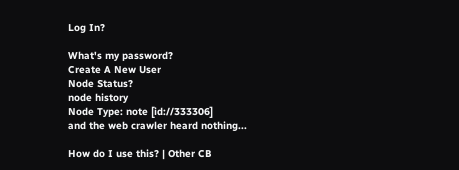Log In?

What's my password?
Create A New User
Node Status?
node history
Node Type: note [id://333306]
and the web crawler heard nothing...

How do I use this? | Other CB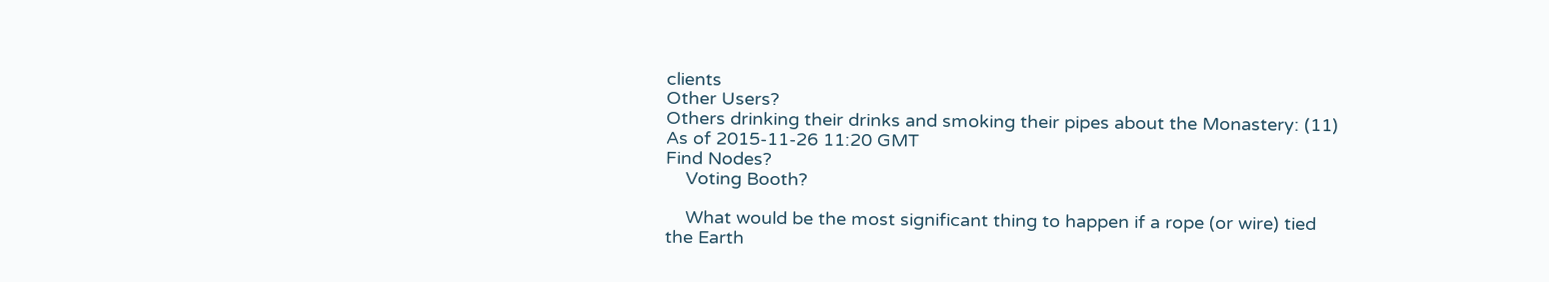clients
Other Users?
Others drinking their drinks and smoking their pipes about the Monastery: (11)
As of 2015-11-26 11:20 GMT
Find Nodes?
    Voting Booth?

    What would be the most significant thing to happen if a rope (or wire) tied the Earth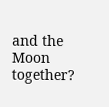and the Moon together?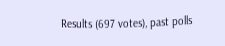Results (697 votes), past polls